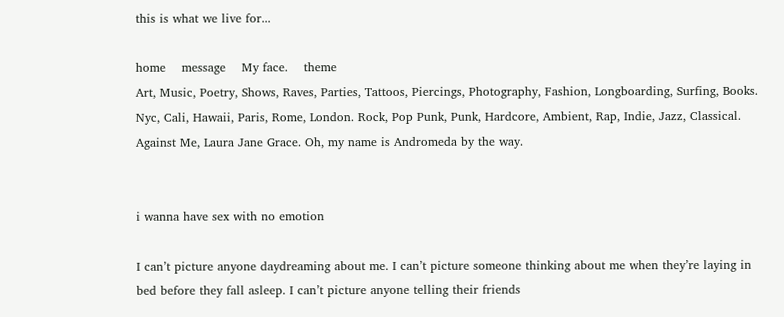this is what we live for...

home    message    My face.    theme
Art, Music, Poetry, Shows, Raves, Parties, Tattoos, Piercings, Photography, Fashion, Longboarding, Surfing, Books. Nyc, Cali, Hawaii, Paris, Rome, London. Rock, Pop Punk, Punk, Hardcore, Ambient, Rap, Indie, Jazz, Classical. Against Me, Laura Jane Grace. Oh, my name is Andromeda by the way.


i wanna have sex with no emotion

I can’t picture anyone daydreaming about me. I can’t picture someone thinking about me when they’re laying in bed before they fall asleep. I can’t picture anyone telling their friends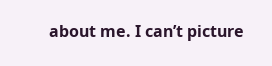about me. I can’t picture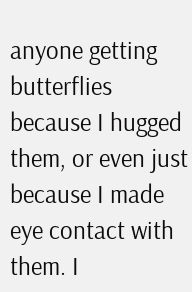anyone getting butterflies because I hugged them, or even just because I made eye contact with them. I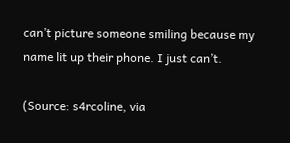can’t picture someone smiling because my name lit up their phone. I just can’t.

(Source: s4rcoline, via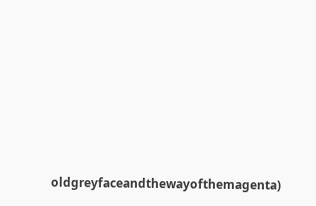oldgreyfaceandthewayofthemagenta)